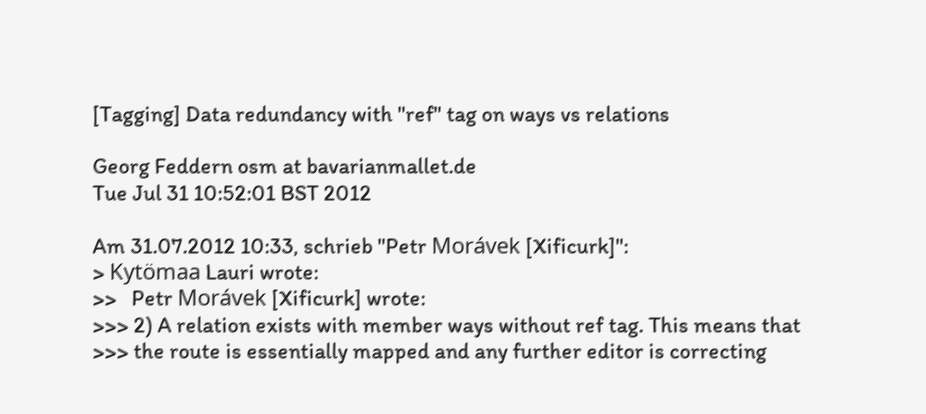[Tagging] Data redundancy with "ref" tag on ways vs relations

Georg Feddern osm at bavarianmallet.de
Tue Jul 31 10:52:01 BST 2012

Am 31.07.2012 10:33, schrieb "Petr Morávek [Xificurk]":
> Kytömaa Lauri wrote:
>>   Petr Morávek [Xificurk] wrote:
>>> 2) A relation exists with member ways without ref tag. This means that
>>> the route is essentially mapped and any further editor is correcting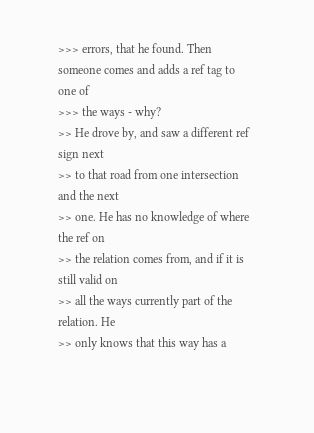>>> errors, that he found. Then someone comes and adds a ref tag to one of
>>> the ways - why?
>> He drove by, and saw a different ref sign next
>> to that road from one intersection and the next
>> one. He has no knowledge of where the ref on
>> the relation comes from, and if it is still valid on
>> all the ways currently part of the relation. He
>> only knows that this way has a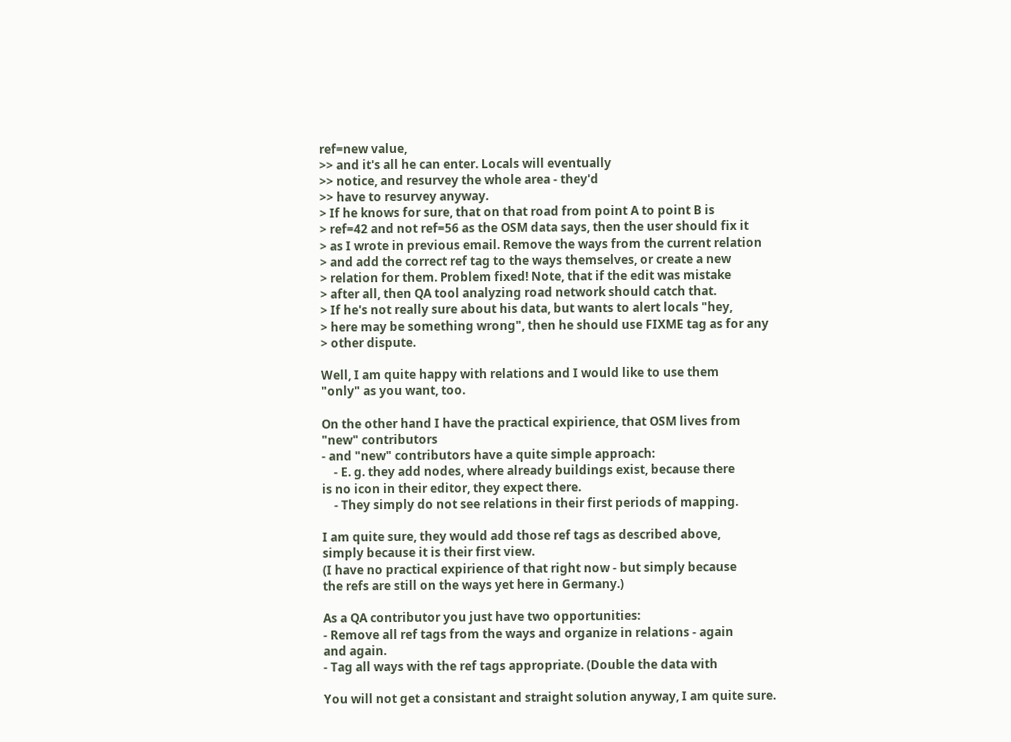ref=new value,
>> and it's all he can enter. Locals will eventually
>> notice, and resurvey the whole area - they'd
>> have to resurvey anyway.
> If he knows for sure, that on that road from point A to point B is
> ref=42 and not ref=56 as the OSM data says, then the user should fix it
> as I wrote in previous email. Remove the ways from the current relation
> and add the correct ref tag to the ways themselves, or create a new
> relation for them. Problem fixed! Note, that if the edit was mistake
> after all, then QA tool analyzing road network should catch that.
> If he's not really sure about his data, but wants to alert locals "hey,
> here may be something wrong", then he should use FIXME tag as for any
> other dispute.

Well, I am quite happy with relations and I would like to use them
"only" as you want, too.

On the other hand I have the practical expirience, that OSM lives from
"new" contributors
- and "new" contributors have a quite simple approach:
    - E. g. they add nodes, where already buildings exist, because there
is no icon in their editor, they expect there.
    - They simply do not see relations in their first periods of mapping.

I am quite sure, they would add those ref tags as described above,
simply because it is their first view.
(I have no practical expirience of that right now - but simply because
the refs are still on the ways yet here in Germany.)

As a QA contributor you just have two opportunities:
- Remove all ref tags from the ways and organize in relations - again
and again.
- Tag all ways with the ref tags appropriate. (Double the data with

You will not get a consistant and straight solution anyway, I am quite sure.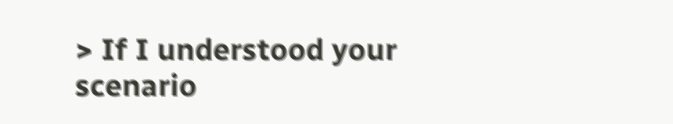> If I understood your scenario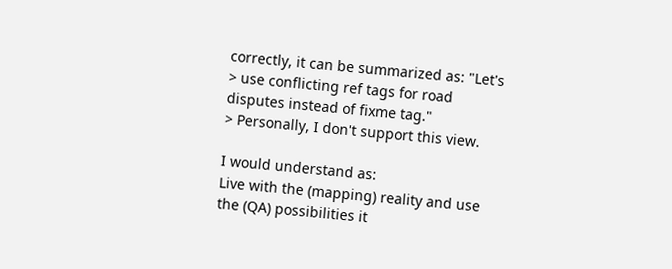correctly, it can be summarized as: "Let's
> use conflicting ref tags for road disputes instead of fixme tag."
> Personally, I don't support this view.

I would understand as:
Live with the (mapping) reality and use the (QA) possibilities it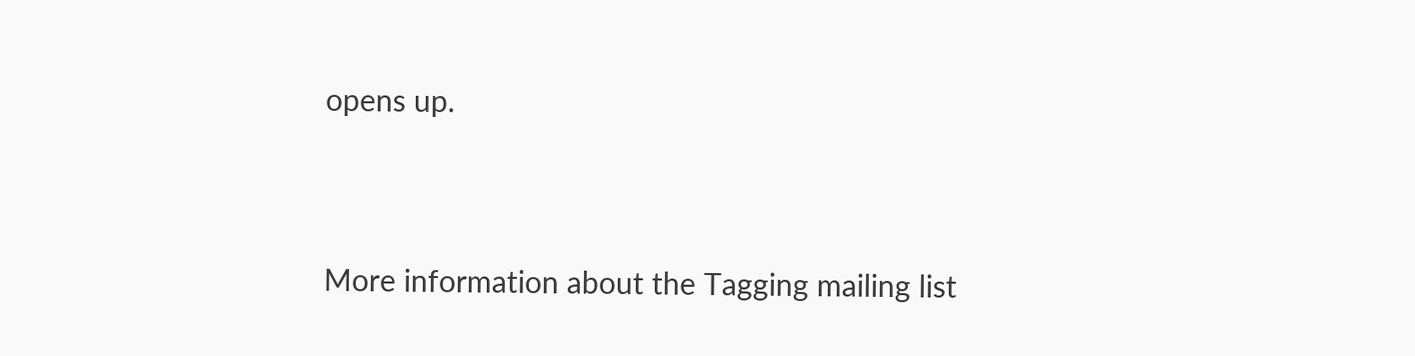opens up.


More information about the Tagging mailing list